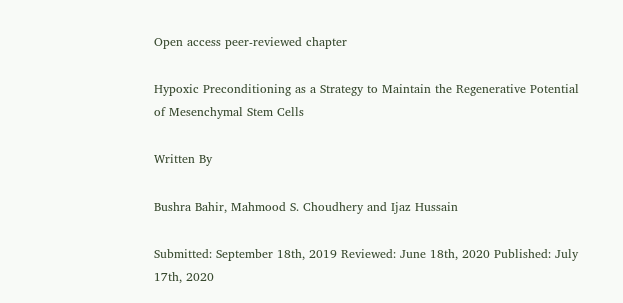Open access peer-reviewed chapter

Hypoxic Preconditioning as a Strategy to Maintain the Regenerative Potential of Mesenchymal Stem Cells

Written By

Bushra Bahir, Mahmood S. Choudhery and Ijaz Hussain

Submitted: September 18th, 2019 Reviewed: June 18th, 2020 Published: July 17th, 2020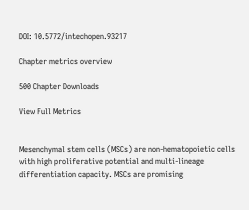DOI: 10.5772/intechopen.93217

Chapter metrics overview

500 Chapter Downloads

View Full Metrics


Mesenchymal stem cells (MSCs) are non-hematopoietic cells with high proliferative potential and multi-lineage differentiation capacity. MSCs are promising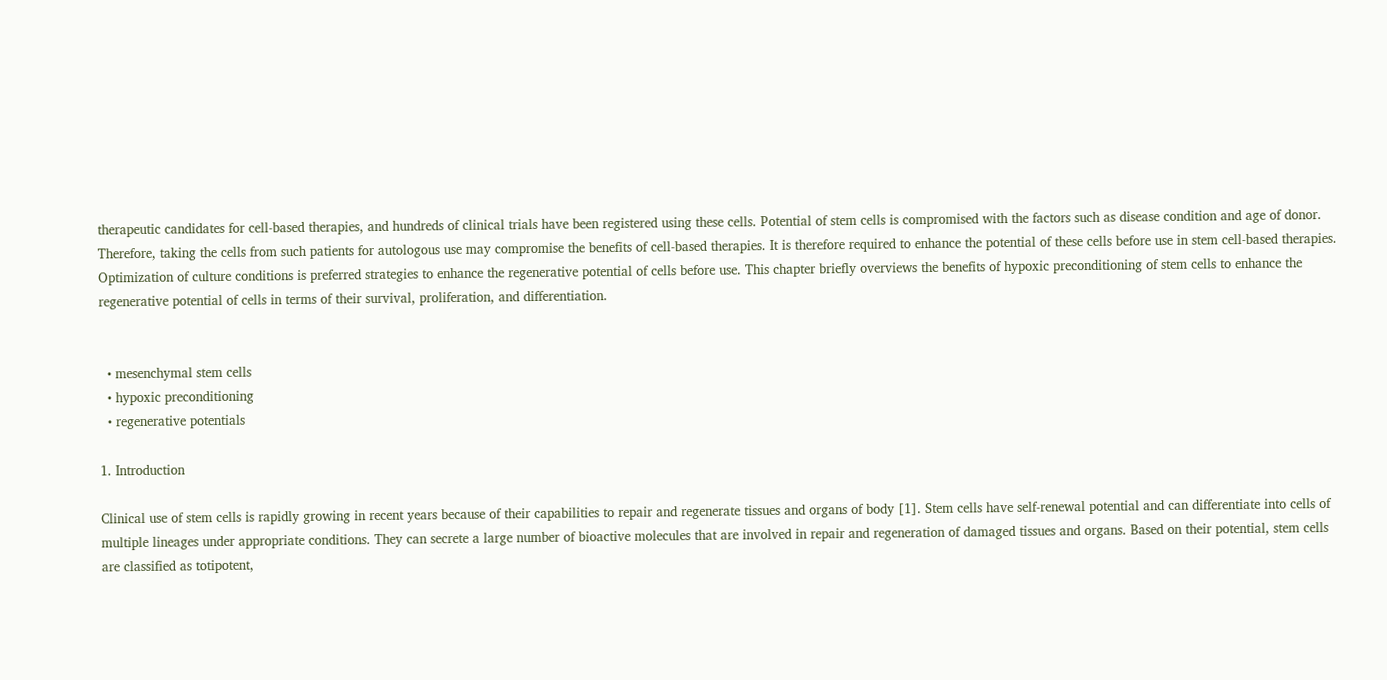therapeutic candidates for cell-based therapies, and hundreds of clinical trials have been registered using these cells. Potential of stem cells is compromised with the factors such as disease condition and age of donor. Therefore, taking the cells from such patients for autologous use may compromise the benefits of cell-based therapies. It is therefore required to enhance the potential of these cells before use in stem cell-based therapies. Optimization of culture conditions is preferred strategies to enhance the regenerative potential of cells before use. This chapter briefly overviews the benefits of hypoxic preconditioning of stem cells to enhance the regenerative potential of cells in terms of their survival, proliferation, and differentiation.


  • mesenchymal stem cells
  • hypoxic preconditioning
  • regenerative potentials

1. Introduction

Clinical use of stem cells is rapidly growing in recent years because of their capabilities to repair and regenerate tissues and organs of body [1]. Stem cells have self-renewal potential and can differentiate into cells of multiple lineages under appropriate conditions. They can secrete a large number of bioactive molecules that are involved in repair and regeneration of damaged tissues and organs. Based on their potential, stem cells are classified as totipotent,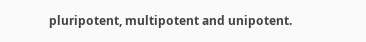pluripotent, multipotent and unipotent.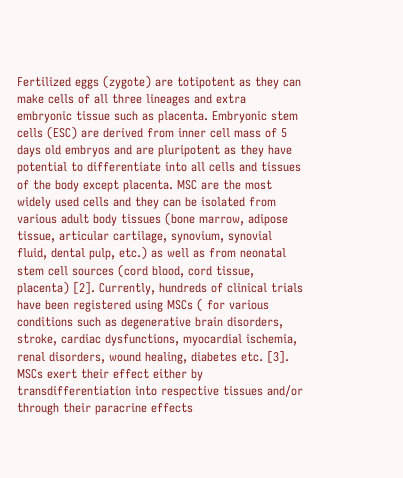Fertilized eggs (zygote) are totipotent as they can make cells of all three lineages and extra embryonic tissue such as placenta. Embryonic stem cells (ESC) are derived from inner cell mass of 5 days old embryos and are pluripotent as they have potential to differentiate into all cells and tissues of the body except placenta. MSC are the most widely used cells and they can be isolated from various adult body tissues (bone marrow, adipose tissue, articular cartilage, synovium, synovial fluid, dental pulp, etc.) as well as from neonatal stem cell sources (cord blood, cord tissue, placenta) [2]. Currently, hundreds of clinical trials have been registered using MSCs ( for various conditions such as degenerative brain disorders, stroke, cardiac dysfunctions, myocardial ischemia, renal disorders, wound healing, diabetes etc. [3]. MSCs exert their effect either by transdifferentiation into respective tissues and/or through their paracrine effects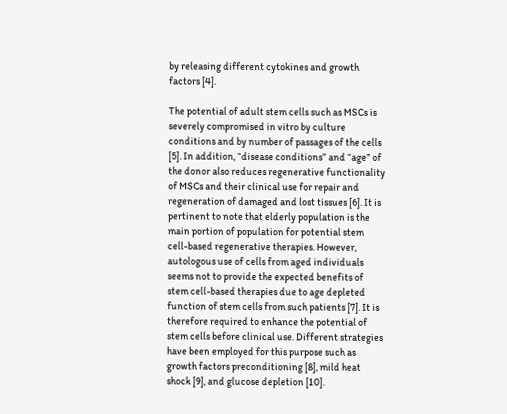by releasing different cytokines and growth factors [4].

The potential of adult stem cells such as MSCs is severely compromised in vitro by culture conditions and by number of passages of the cells [5]. In addition, “disease conditions” and “age” of the donor also reduces regenerative functionality of MSCs and their clinical use for repair and regeneration of damaged and lost tissues [6]. It is pertinent to note that elderly population is the main portion of population for potential stem cell-based regenerative therapies. However, autologous use of cells from aged individuals seems not to provide the expected benefits of stem cell-based therapies due to age depleted function of stem cells from such patients [7]. It is therefore required to enhance the potential of stem cells before clinical use. Different strategies have been employed for this purpose such as growth factors preconditioning [8], mild heat shock [9], and glucose depletion [10].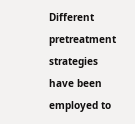Different pretreatment strategies have been employed to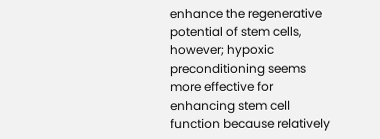enhance the regenerative potential of stem cells, however; hypoxic preconditioning seems more effective for enhancing stem cell function because relatively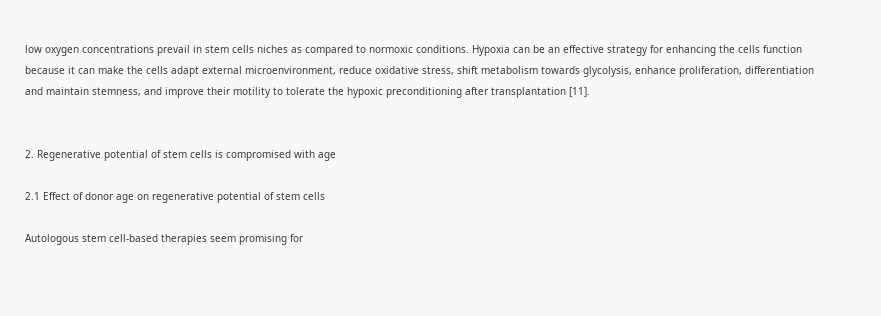low oxygen concentrations prevail in stem cells niches as compared to normoxic conditions. Hypoxia can be an effective strategy for enhancing the cells function because it can make the cells adapt external microenvironment, reduce oxidative stress, shift metabolism towards glycolysis, enhance proliferation, differentiation and maintain stemness, and improve their motility to tolerate the hypoxic preconditioning after transplantation [11].


2. Regenerative potential of stem cells is compromised with age

2.1 Effect of donor age on regenerative potential of stem cells

Autologous stem cell-based therapies seem promising for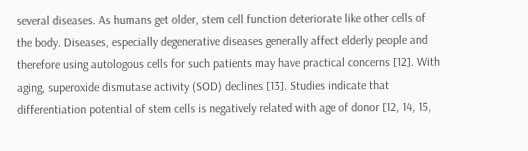several diseases. As humans get older, stem cell function deteriorate like other cells of the body. Diseases, especially degenerative diseases generally affect elderly people and therefore using autologous cells for such patients may have practical concerns [12]. With aging, superoxide dismutase activity (SOD) declines [13]. Studies indicate that differentiation potential of stem cells is negatively related with age of donor [12, 14, 15,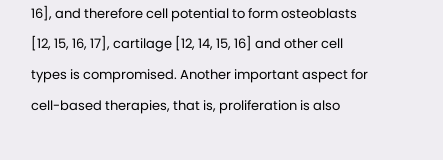16], and therefore cell potential to form osteoblasts [12, 15, 16, 17], cartilage [12, 14, 15, 16] and other cell types is compromised. Another important aspect for cell-based therapies, that is, proliferation is also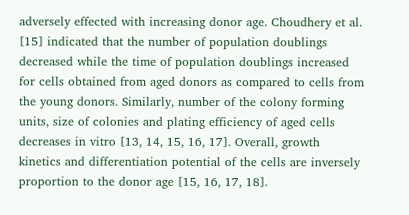adversely effected with increasing donor age. Choudhery et al. [15] indicated that the number of population doublings decreased while the time of population doublings increased for cells obtained from aged donors as compared to cells from the young donors. Similarly, number of the colony forming units, size of colonies and plating efficiency of aged cells decreases in vitro [13, 14, 15, 16, 17]. Overall, growth kinetics and differentiation potential of the cells are inversely proportion to the donor age [15, 16, 17, 18].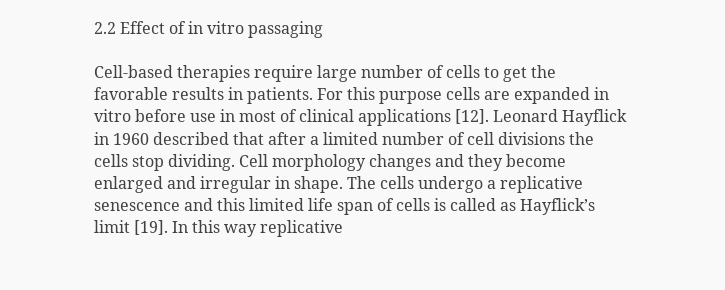2.2 Effect of in vitro passaging

Cell-based therapies require large number of cells to get the favorable results in patients. For this purpose cells are expanded in vitro before use in most of clinical applications [12]. Leonard Hayflick in 1960 described that after a limited number of cell divisions the cells stop dividing. Cell morphology changes and they become enlarged and irregular in shape. The cells undergo a replicative senescence and this limited life span of cells is called as Hayflick’s limit [19]. In this way replicative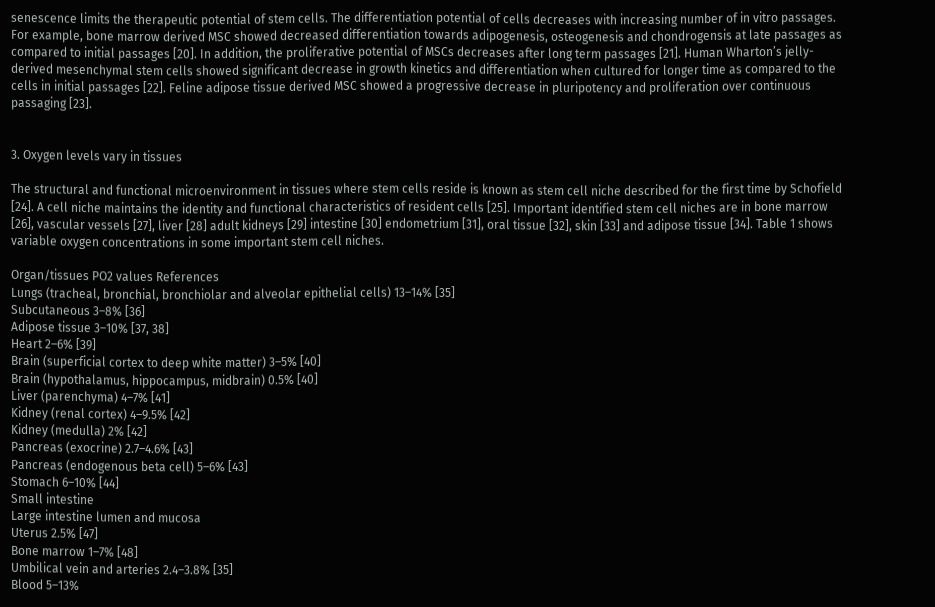senescence limits the therapeutic potential of stem cells. The differentiation potential of cells decreases with increasing number of in vitro passages. For example, bone marrow derived MSC showed decreased differentiation towards adipogenesis, osteogenesis and chondrogensis at late passages as compared to initial passages [20]. In addition, the proliferative potential of MSCs decreases after long term passages [21]. Human Wharton’s jelly-derived mesenchymal stem cells showed significant decrease in growth kinetics and differentiation when cultured for longer time as compared to the cells in initial passages [22]. Feline adipose tissue derived MSC showed a progressive decrease in pluripotency and proliferation over continuous passaging [23].


3. Oxygen levels vary in tissues

The structural and functional microenvironment in tissues where stem cells reside is known as stem cell niche described for the first time by Schofield [24]. A cell niche maintains the identity and functional characteristics of resident cells [25]. Important identified stem cell niches are in bone marrow [26], vascular vessels [27], liver [28] adult kidneys [29] intestine [30] endometrium [31], oral tissue [32], skin [33] and adipose tissue [34]. Table 1 shows variable oxygen concentrations in some important stem cell niches.

Organ/tissues PO2 values References
Lungs (tracheal, bronchial, bronchiolar and alveolar epithelial cells) 13–14% [35]
Subcutaneous 3–8% [36]
Adipose tissue 3–10% [37, 38]
Heart 2–6% [39]
Brain (superficial cortex to deep white matter) 3–5% [40]
Brain (hypothalamus, hippocampus, midbrain) 0.5% [40]
Liver (parenchyma) 4–7% [41]
Kidney (renal cortex) 4–9.5% [42]
Kidney (medulla) 2% [42]
Pancreas (exocrine) 2.7–4.6% [43]
Pancreas (endogenous beta cell) 5–6% [43]
Stomach 6–10% [44]
Small intestine
Large intestine lumen and mucosa
Uterus 2.5% [47]
Bone marrow 1–7% [48]
Umbilical vein and arteries 2.4–3.8% [35]
Blood 5–13%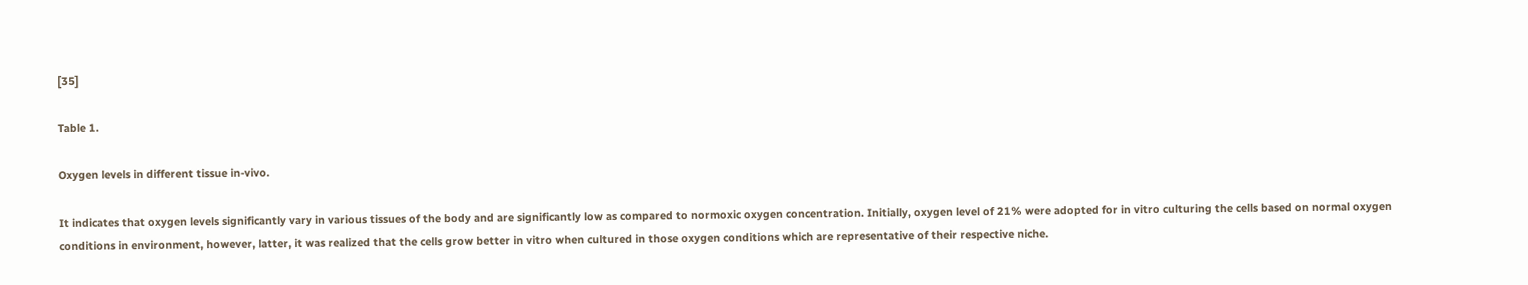[35]

Table 1.

Oxygen levels in different tissue in-vivo.

It indicates that oxygen levels significantly vary in various tissues of the body and are significantly low as compared to normoxic oxygen concentration. Initially, oxygen level of 21% were adopted for in vitro culturing the cells based on normal oxygen conditions in environment, however, latter, it was realized that the cells grow better in vitro when cultured in those oxygen conditions which are representative of their respective niche.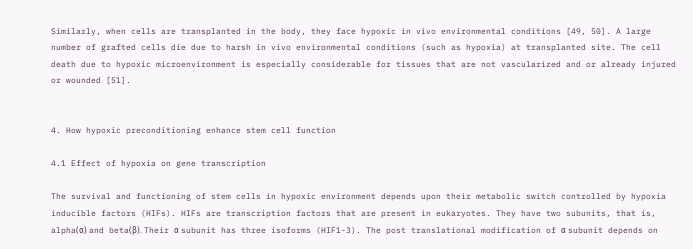Similarly, when cells are transplanted in the body, they face hypoxic in vivo environmental conditions [49, 50]. A large number of grafted cells die due to harsh in vivo environmental conditions (such as hypoxia) at transplanted site. The cell death due to hypoxic microenvironment is especially considerable for tissues that are not vascularized and or already injured or wounded [51].


4. How hypoxic preconditioning enhance stem cell function

4.1 Effect of hypoxia on gene transcription

The survival and functioning of stem cells in hypoxic environment depends upon their metabolic switch controlled by hypoxia inducible factors (HIFs). HIFs are transcription factors that are present in eukaryotes. They have two subunits, that is, alpha(α) and beta(β). Their α subunit has three isoforms (HIF1-3). The post translational modification of α subunit depends on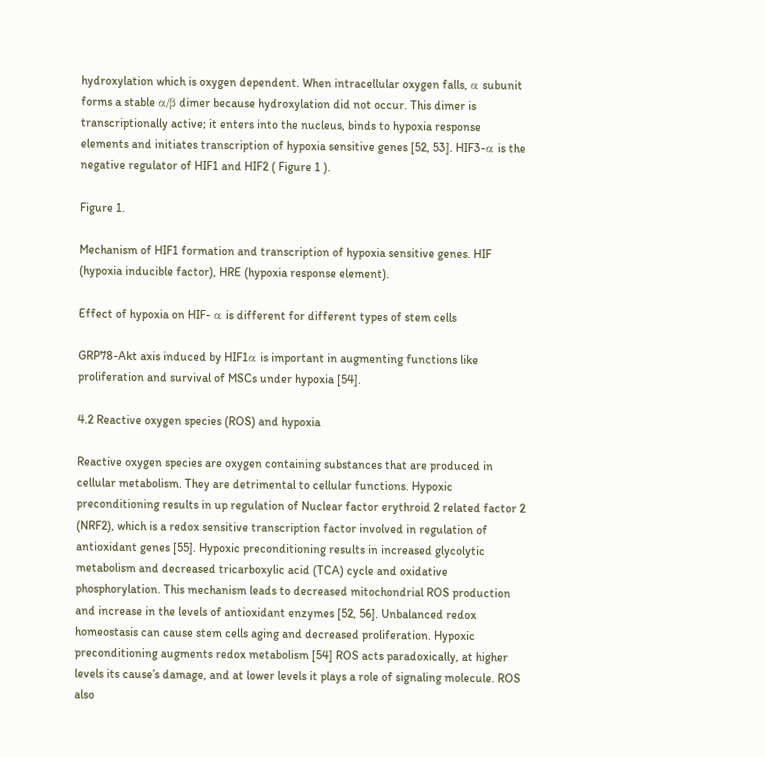hydroxylation which is oxygen dependent. When intracellular oxygen falls, α subunit forms a stable α/β dimer because hydroxylation did not occur. This dimer is transcriptionally active; it enters into the nucleus, binds to hypoxia response elements and initiates transcription of hypoxia sensitive genes [52, 53]. HIF3-α is the negative regulator of HIF1 and HIF2 ( Figure 1 ).

Figure 1.

Mechanism of HIF1 formation and transcription of hypoxia sensitive genes. HIF (hypoxia inducible factor), HRE (hypoxia response element).

Effect of hypoxia on HIF- α is different for different types of stem cells

GRP78-Akt axis induced by HIF1α is important in augmenting functions like proliferation and survival of MSCs under hypoxia [54].

4.2 Reactive oxygen species (ROS) and hypoxia

Reactive oxygen species are oxygen containing substances that are produced in cellular metabolism. They are detrimental to cellular functions. Hypoxic preconditioning results in up regulation of Nuclear factor erythroid 2 related factor 2 (NRF2), which is a redox sensitive transcription factor involved in regulation of antioxidant genes [55]. Hypoxic preconditioning results in increased glycolytic metabolism and decreased tricarboxylic acid (TCA) cycle and oxidative phosphorylation. This mechanism leads to decreased mitochondrial ROS production and increase in the levels of antioxidant enzymes [52, 56]. Unbalanced redox homeostasis can cause stem cells aging and decreased proliferation. Hypoxic preconditioning augments redox metabolism [54] ROS acts paradoxically, at higher levels its cause’s damage, and at lower levels it plays a role of signaling molecule. ROS also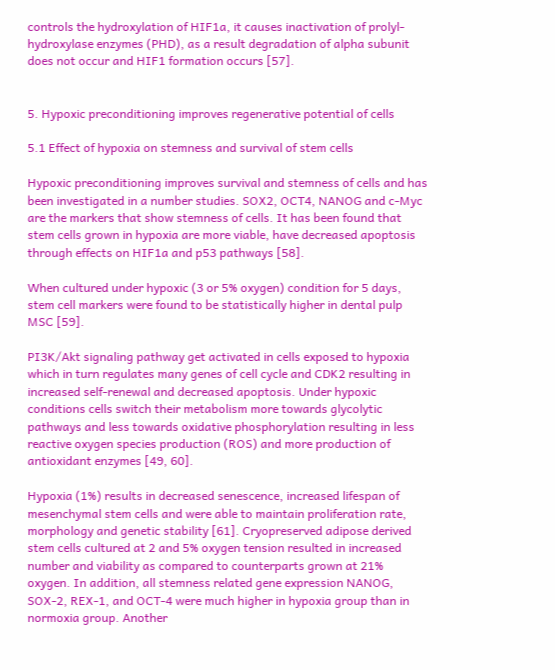controls the hydroxylation of HIF1a, it causes inactivation of prolyl-hydroxylase enzymes (PHD), as a result degradation of alpha subunit does not occur and HIF1 formation occurs [57].


5. Hypoxic preconditioning improves regenerative potential of cells

5.1 Effect of hypoxia on stemness and survival of stem cells

Hypoxic preconditioning improves survival and stemness of cells and has been investigated in a number studies. SOX2, OCT4, NANOG and c-Myc are the markers that show stemness of cells. It has been found that stem cells grown in hypoxia are more viable, have decreased apoptosis through effects on HIF1a and p53 pathways [58].

When cultured under hypoxic (3 or 5% oxygen) condition for 5 days, stem cell markers were found to be statistically higher in dental pulp MSC [59].

PI3K/Akt signaling pathway get activated in cells exposed to hypoxia which in turn regulates many genes of cell cycle and CDK2 resulting in increased self-renewal and decreased apoptosis. Under hypoxic conditions cells switch their metabolism more towards glycolytic pathways and less towards oxidative phosphorylation resulting in less reactive oxygen species production (ROS) and more production of antioxidant enzymes [49, 60].

Hypoxia (1%) results in decreased senescence, increased lifespan of mesenchymal stem cells and were able to maintain proliferation rate, morphology and genetic stability [61]. Cryopreserved adipose derived stem cells cultured at 2 and 5% oxygen tension resulted in increased number and viability as compared to counterparts grown at 21% oxygen. In addition, all stemness related gene expression NANOG, SOX-2, REX-1, and OCT-4 were much higher in hypoxia group than in normoxia group. Another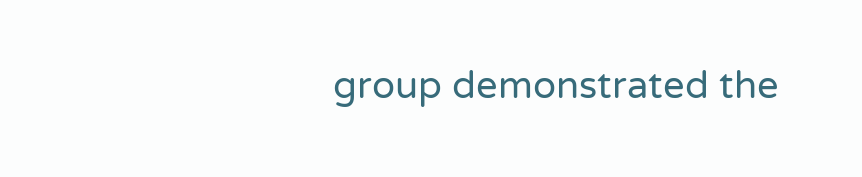group demonstrated the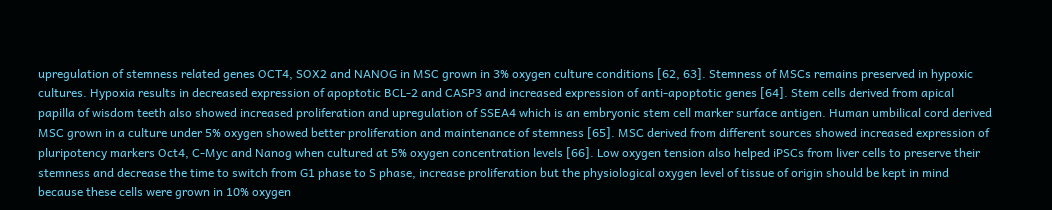upregulation of stemness related genes OCT4, SOX2 and NANOG in MSC grown in 3% oxygen culture conditions [62, 63]. Stemness of MSCs remains preserved in hypoxic cultures. Hypoxia results in decreased expression of apoptotic BCL-2 and CASP3 and increased expression of anti-apoptotic genes [64]. Stem cells derived from apical papilla of wisdom teeth also showed increased proliferation and upregulation of SSEA4 which is an embryonic stem cell marker surface antigen. Human umbilical cord derived MSC grown in a culture under 5% oxygen showed better proliferation and maintenance of stemness [65]. MSC derived from different sources showed increased expression of pluripotency markers Oct4, C-Myc and Nanog when cultured at 5% oxygen concentration levels [66]. Low oxygen tension also helped iPSCs from liver cells to preserve their stemness and decrease the time to switch from G1 phase to S phase, increase proliferation but the physiological oxygen level of tissue of origin should be kept in mind because these cells were grown in 10% oxygen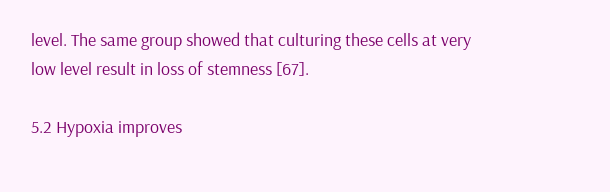level. The same group showed that culturing these cells at very low level result in loss of stemness [67].

5.2 Hypoxia improves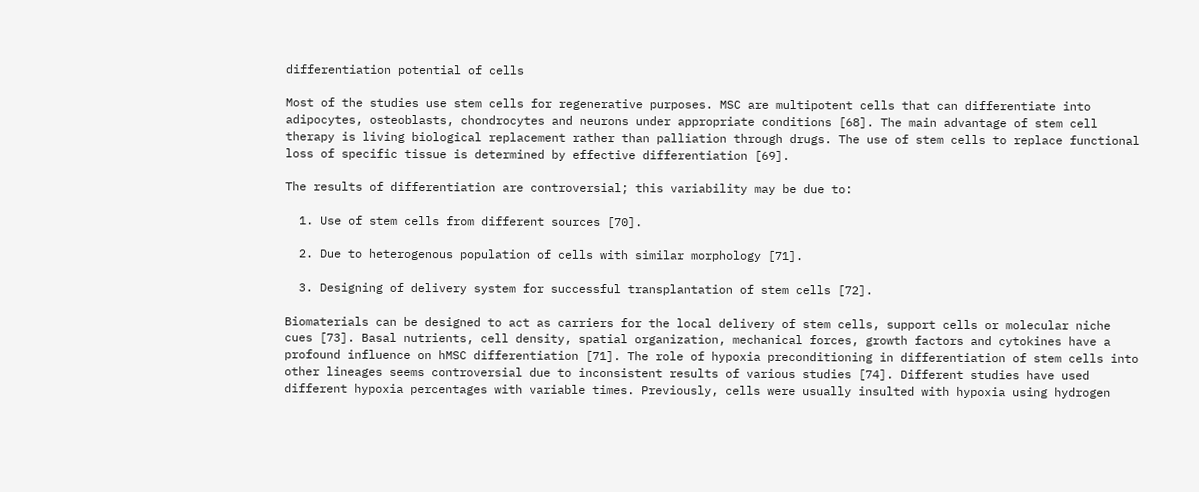differentiation potential of cells

Most of the studies use stem cells for regenerative purposes. MSC are multipotent cells that can differentiate into adipocytes, osteoblasts, chondrocytes and neurons under appropriate conditions [68]. The main advantage of stem cell therapy is living biological replacement rather than palliation through drugs. The use of stem cells to replace functional loss of specific tissue is determined by effective differentiation [69].

The results of differentiation are controversial; this variability may be due to:

  1. Use of stem cells from different sources [70].

  2. Due to heterogenous population of cells with similar morphology [71].

  3. Designing of delivery system for successful transplantation of stem cells [72].

Biomaterials can be designed to act as carriers for the local delivery of stem cells, support cells or molecular niche cues [73]. Basal nutrients, cell density, spatial organization, mechanical forces, growth factors and cytokines have a profound influence on hMSC differentiation [71]. The role of hypoxia preconditioning in differentiation of stem cells into other lineages seems controversial due to inconsistent results of various studies [74]. Different studies have used different hypoxia percentages with variable times. Previously, cells were usually insulted with hypoxia using hydrogen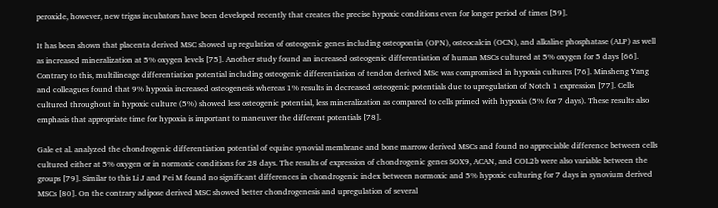peroxide, however, new trigas incubators have been developed recently that creates the precise hypoxic conditions even for longer period of times [59].

It has been shown that placenta derived MSC showed up regulation of osteogenic genes including osteopontin (OPN), osteocalcin (OCN), and alkaline phosphatase (ALP) as well as increased mineralization at 5% oxygen levels [75]. Another study found an increased osteogenic differentiation of human MSCs cultured at 5% oxygen for 5 days [66]. Contrary to this, multilineage differentiation potential including osteogenic differentiation of tendon derived MSc was compromised in hypoxia cultures [76]. Minsheng Yang and colleagues found that 9% hypoxia increased osteogenesis whereas 1% results in decreased osteogenic potentials due to upregulation of Notch 1 expression [77]. Cells cultured throughout in hypoxic culture (5%) showed less osteogenic potential, less mineralization as compared to cells primed with hypoxia (5% for 7 days). These results also emphasis that appropriate time for hypoxia is important to maneuver the different potentials [78].

Gale et al. analyzed the chondrogenic differentiation potential of equine synovial membrane and bone marrow derived MSCs and found no appreciable difference between cells cultured either at 5% oxygen or in normoxic conditions for 28 days. The results of expression of chondrogenic genes SOX9, ACAN, and COL2b were also variable between the groups [79]. Similar to this Li J and Pei M found no significant differences in chondrogenic index between normoxic and 5% hypoxic culturing for 7 days in synovium derived MSCs [80]. On the contrary adipose derived MSC showed better chondrogenesis and upregulation of several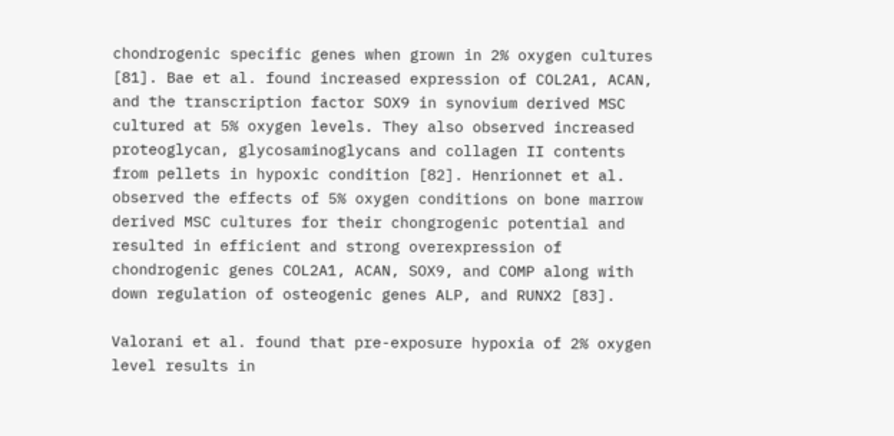chondrogenic specific genes when grown in 2% oxygen cultures [81]. Bae et al. found increased expression of COL2A1, ACAN, and the transcription factor SOX9 in synovium derived MSC cultured at 5% oxygen levels. They also observed increased proteoglycan, glycosaminoglycans and collagen II contents from pellets in hypoxic condition [82]. Henrionnet et al. observed the effects of 5% oxygen conditions on bone marrow derived MSC cultures for their chongrogenic potential and resulted in efficient and strong overexpression of chondrogenic genes COL2A1, ACAN, SOX9, and COMP along with down regulation of osteogenic genes ALP, and RUNX2 [83].

Valorani et al. found that pre-exposure hypoxia of 2% oxygen level results in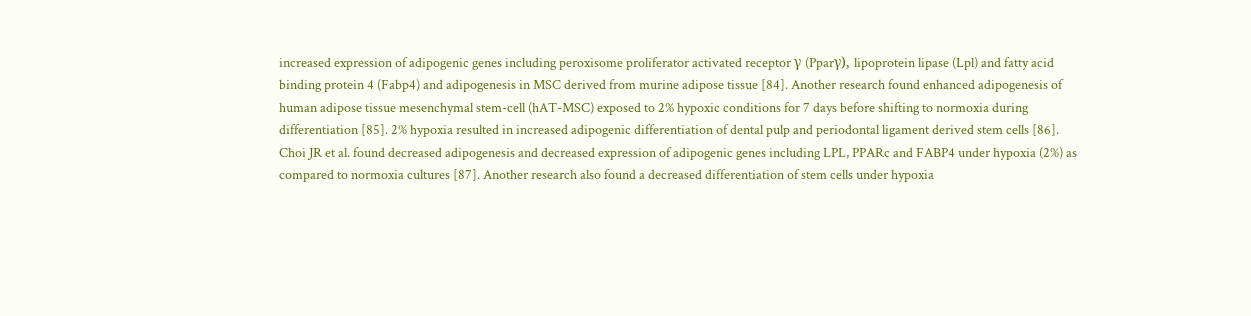increased expression of adipogenic genes including peroxisome proliferator activated receptor γ (Pparγ), lipoprotein lipase (Lpl) and fatty acid binding protein 4 (Fabp4) and adipogenesis in MSC derived from murine adipose tissue [84]. Another research found enhanced adipogenesis of human adipose tissue mesenchymal stem-cell (hAT-MSC) exposed to 2% hypoxic conditions for 7 days before shifting to normoxia during differentiation [85]. 2% hypoxia resulted in increased adipogenic differentiation of dental pulp and periodontal ligament derived stem cells [86]. Choi JR et al. found decreased adipogenesis and decreased expression of adipogenic genes including LPL, PPARc and FABP4 under hypoxia (2%) as compared to normoxia cultures [87]. Another research also found a decreased differentiation of stem cells under hypoxia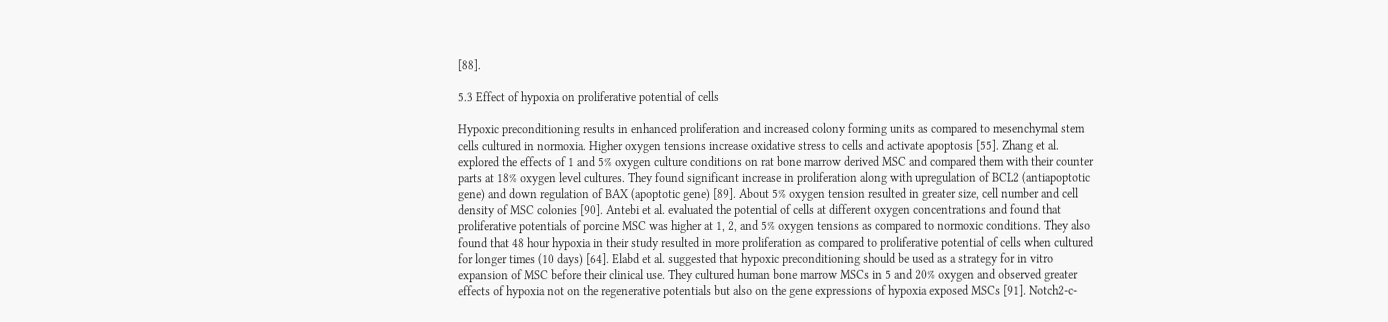[88].

5.3 Effect of hypoxia on proliferative potential of cells

Hypoxic preconditioning results in enhanced proliferation and increased colony forming units as compared to mesenchymal stem cells cultured in normoxia. Higher oxygen tensions increase oxidative stress to cells and activate apoptosis [55]. Zhang et al. explored the effects of 1 and 5% oxygen culture conditions on rat bone marrow derived MSC and compared them with their counter parts at 18% oxygen level cultures. They found significant increase in proliferation along with upregulation of BCL2 (antiapoptotic gene) and down regulation of BAX (apoptotic gene) [89]. About 5% oxygen tension resulted in greater size, cell number and cell density of MSC colonies [90]. Antebi et al. evaluated the potential of cells at different oxygen concentrations and found that proliferative potentials of porcine MSC was higher at 1, 2, and 5% oxygen tensions as compared to normoxic conditions. They also found that 48 hour hypoxia in their study resulted in more proliferation as compared to proliferative potential of cells when cultured for longer times (10 days) [64]. Elabd et al. suggested that hypoxic preconditioning should be used as a strategy for in vitro expansion of MSC before their clinical use. They cultured human bone marrow MSCs in 5 and 20% oxygen and observed greater effects of hypoxia not on the regenerative potentials but also on the gene expressions of hypoxia exposed MSCs [91]. Notch2-c-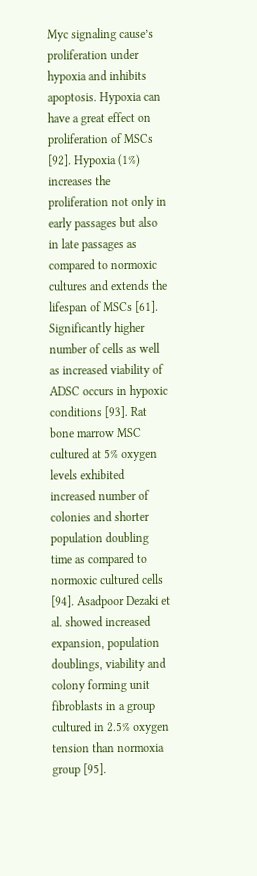Myc signaling cause’s proliferation under hypoxia and inhibits apoptosis. Hypoxia can have a great effect on proliferation of MSCs [92]. Hypoxia (1%) increases the proliferation not only in early passages but also in late passages as compared to normoxic cultures and extends the lifespan of MSCs [61]. Significantly higher number of cells as well as increased viability of ADSC occurs in hypoxic conditions [93]. Rat bone marrow MSC cultured at 5% oxygen levels exhibited increased number of colonies and shorter population doubling time as compared to normoxic cultured cells [94]. Asadpoor Dezaki et al. showed increased expansion, population doublings, viability and colony forming unit fibroblasts in a group cultured in 2.5% oxygen tension than normoxia group [95].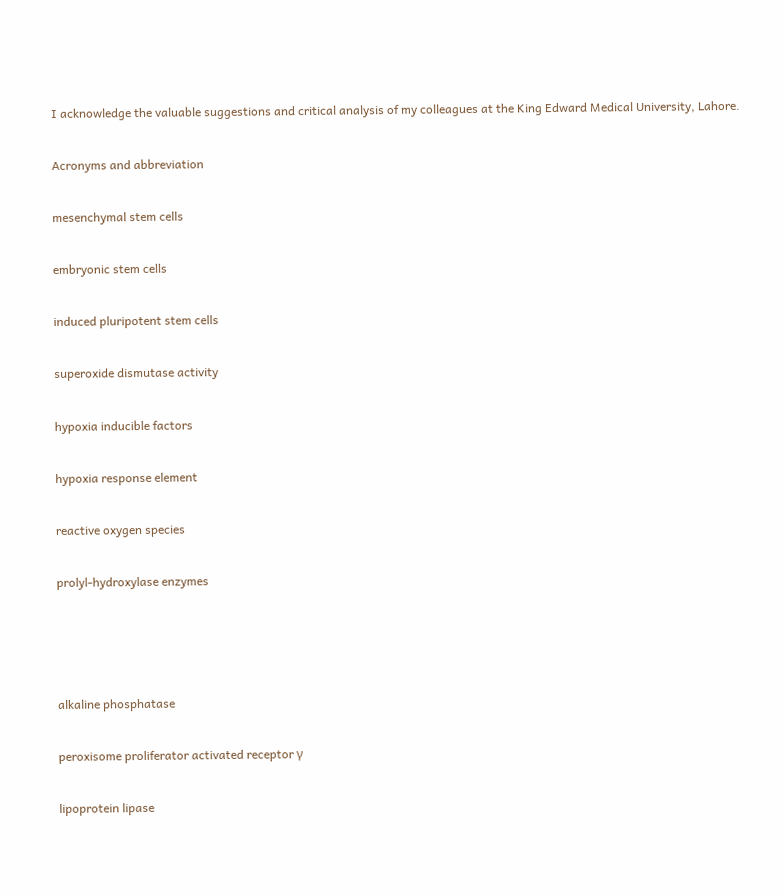I acknowledge the valuable suggestions and critical analysis of my colleagues at the King Edward Medical University, Lahore.


Acronyms and abbreviation


mesenchymal stem cells


embryonic stem cells


induced pluripotent stem cells


superoxide dismutase activity


hypoxia inducible factors


hypoxia response element


reactive oxygen species


prolyl-hydroxylase enzymes






alkaline phosphatase


peroxisome proliferator activated receptor γ


lipoprotein lipase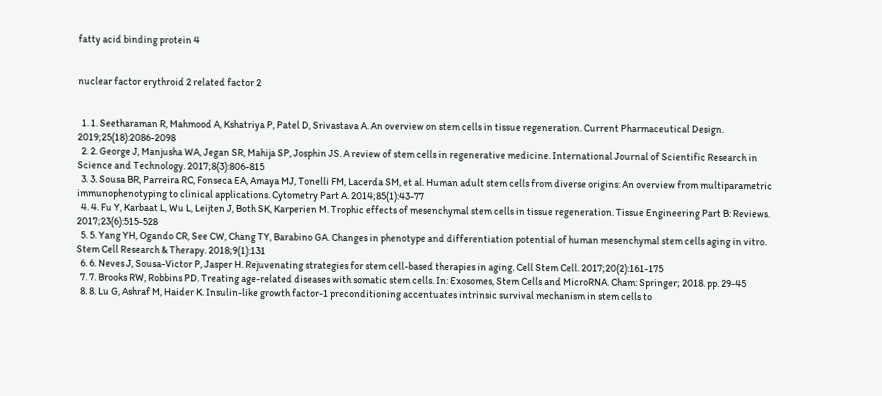fatty acid binding protein 4


nuclear factor erythroid 2 related factor 2


  1. 1. Seetharaman R, Mahmood A, Kshatriya P, Patel D, Srivastava A. An overview on stem cells in tissue regeneration. Current Pharmaceutical Design. 2019;25(18):2086-2098
  2. 2. George J, Manjusha WA, Jegan SR, Mahija SP, Josphin JS. A review of stem cells in regenerative medicine. International Journal of Scientific Research in Science and Technology. 2017;8(3):806-815
  3. 3. Sousa BR, Parreira RC, Fonseca EA, Amaya MJ, Tonelli FM, Lacerda SM, et al. Human adult stem cells from diverse origins: An overview from multiparametric immunophenotyping to clinical applications. Cytometry Part A. 2014;85(1):43-77
  4. 4. Fu Y, Karbaat L, Wu L, Leijten J, Both SK, Karperien M. Trophic effects of mesenchymal stem cells in tissue regeneration. Tissue Engineering Part B: Reviews. 2017;23(6):515-528
  5. 5. Yang YH, Ogando CR, See CW, Chang TY, Barabino GA. Changes in phenotype and differentiation potential of human mesenchymal stem cells aging in vitro. Stem Cell Research & Therapy. 2018;9(1):131
  6. 6. Neves J, Sousa-Victor P, Jasper H. Rejuvenating strategies for stem cell-based therapies in aging. Cell Stem Cell. 2017;20(2):161-175
  7. 7. Brooks RW, Robbins PD. Treating age-related diseases with somatic stem cells. In: Exosomes, Stem Cells and MicroRNA. Cham: Springer; 2018. pp. 29-45
  8. 8. Lu G, Ashraf M, Haider K. Insulin-like growth factor-1 preconditioning accentuates intrinsic survival mechanism in stem cells to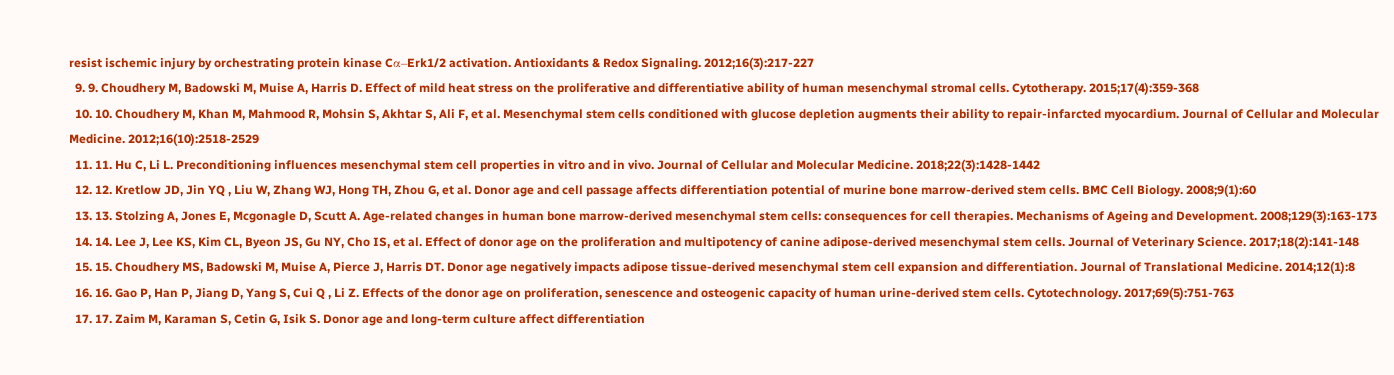resist ischemic injury by orchestrating protein kinase Cα–Erk1/2 activation. Antioxidants & Redox Signaling. 2012;16(3):217-227
  9. 9. Choudhery M, Badowski M, Muise A, Harris D. Effect of mild heat stress on the proliferative and differentiative ability of human mesenchymal stromal cells. Cytotherapy. 2015;17(4):359-368
  10. 10. Choudhery M, Khan M, Mahmood R, Mohsin S, Akhtar S, Ali F, et al. Mesenchymal stem cells conditioned with glucose depletion augments their ability to repair-infarcted myocardium. Journal of Cellular and Molecular Medicine. 2012;16(10):2518-2529
  11. 11. Hu C, Li L. Preconditioning influences mesenchymal stem cell properties in vitro and in vivo. Journal of Cellular and Molecular Medicine. 2018;22(3):1428-1442
  12. 12. Kretlow JD, Jin YQ , Liu W, Zhang WJ, Hong TH, Zhou G, et al. Donor age and cell passage affects differentiation potential of murine bone marrow-derived stem cells. BMC Cell Biology. 2008;9(1):60
  13. 13. Stolzing A, Jones E, Mcgonagle D, Scutt A. Age-related changes in human bone marrow-derived mesenchymal stem cells: consequences for cell therapies. Mechanisms of Ageing and Development. 2008;129(3):163-173
  14. 14. Lee J, Lee KS, Kim CL, Byeon JS, Gu NY, Cho IS, et al. Effect of donor age on the proliferation and multipotency of canine adipose-derived mesenchymal stem cells. Journal of Veterinary Science. 2017;18(2):141-148
  15. 15. Choudhery MS, Badowski M, Muise A, Pierce J, Harris DT. Donor age negatively impacts adipose tissue-derived mesenchymal stem cell expansion and differentiation. Journal of Translational Medicine. 2014;12(1):8
  16. 16. Gao P, Han P, Jiang D, Yang S, Cui Q , Li Z. Effects of the donor age on proliferation, senescence and osteogenic capacity of human urine-derived stem cells. Cytotechnology. 2017;69(5):751-763
  17. 17. Zaim M, Karaman S, Cetin G, Isik S. Donor age and long-term culture affect differentiation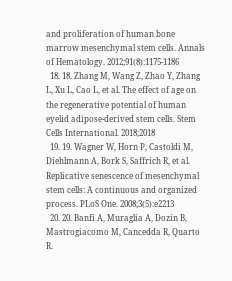and proliferation of human bone marrow mesenchymal stem cells. Annals of Hematology. 2012;91(8):1175-1186
  18. 18. Zhang M, Wang Z, Zhao Y, Zhang L, Xu L, Cao L, et al. The effect of age on the regenerative potential of human eyelid adipose-derived stem cells. Stem Cells International. 2018;2018
  19. 19. Wagner W, Horn P, Castoldi M, Diehlmann A, Bork S, Saffrich R, et al. Replicative senescence of mesenchymal stem cells: A continuous and organized process. PLoS One. 2008;3(5):e2213
  20. 20. Banfi A, Muraglia A, Dozin B, Mastrogiacomo M, Cancedda R, Quarto R.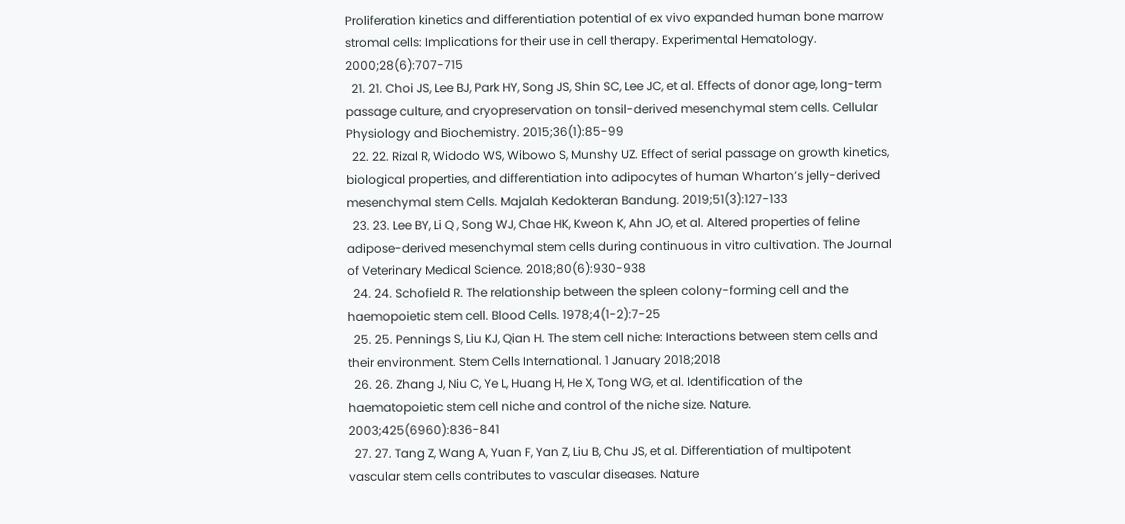Proliferation kinetics and differentiation potential of ex vivo expanded human bone marrow stromal cells: Implications for their use in cell therapy. Experimental Hematology. 2000;28(6):707-715
  21. 21. Choi JS, Lee BJ, Park HY, Song JS, Shin SC, Lee JC, et al. Effects of donor age, long-term passage culture, and cryopreservation on tonsil-derived mesenchymal stem cells. Cellular Physiology and Biochemistry. 2015;36(1):85-99
  22. 22. Rizal R, Widodo WS, Wibowo S, Munshy UZ. Effect of serial passage on growth kinetics, biological properties, and differentiation into adipocytes of human Wharton’s jelly-derived mesenchymal stem Cells. Majalah Kedokteran Bandung. 2019;51(3):127-133
  23. 23. Lee BY, Li Q , Song WJ, Chae HK, Kweon K, Ahn JO, et al. Altered properties of feline adipose-derived mesenchymal stem cells during continuous in vitro cultivation. The Journal of Veterinary Medical Science. 2018;80(6):930-938
  24. 24. Schofield R. The relationship between the spleen colony-forming cell and the haemopoietic stem cell. Blood Cells. 1978;4(1-2):7-25
  25. 25. Pennings S, Liu KJ, Qian H. The stem cell niche: Interactions between stem cells and their environment. Stem Cells International. 1 January 2018;2018
  26. 26. Zhang J, Niu C, Ye L, Huang H, He X, Tong WG, et al. Identification of the haematopoietic stem cell niche and control of the niche size. Nature. 2003;425(6960):836-841
  27. 27. Tang Z, Wang A, Yuan F, Yan Z, Liu B, Chu JS, et al. Differentiation of multipotent vascular stem cells contributes to vascular diseases. Nature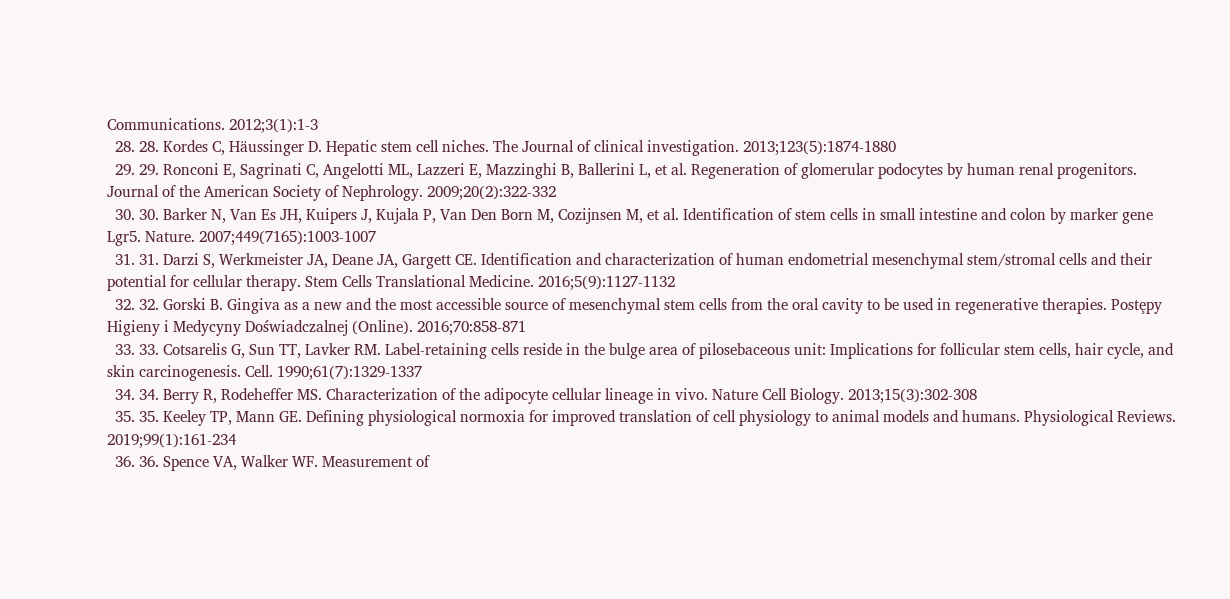Communications. 2012;3(1):1-3
  28. 28. Kordes C, Häussinger D. Hepatic stem cell niches. The Journal of clinical investigation. 2013;123(5):1874-1880
  29. 29. Ronconi E, Sagrinati C, Angelotti ML, Lazzeri E, Mazzinghi B, Ballerini L, et al. Regeneration of glomerular podocytes by human renal progenitors. Journal of the American Society of Nephrology. 2009;20(2):322-332
  30. 30. Barker N, Van Es JH, Kuipers J, Kujala P, Van Den Born M, Cozijnsen M, et al. Identification of stem cells in small intestine and colon by marker gene Lgr5. Nature. 2007;449(7165):1003-1007
  31. 31. Darzi S, Werkmeister JA, Deane JA, Gargett CE. Identification and characterization of human endometrial mesenchymal stem/stromal cells and their potential for cellular therapy. Stem Cells Translational Medicine. 2016;5(9):1127-1132
  32. 32. Gorski B. Gingiva as a new and the most accessible source of mesenchymal stem cells from the oral cavity to be used in regenerative therapies. Postȩpy Higieny i Medycyny Doświadczalnej (Online). 2016;70:858-871
  33. 33. Cotsarelis G, Sun TT, Lavker RM. Label-retaining cells reside in the bulge area of pilosebaceous unit: Implications for follicular stem cells, hair cycle, and skin carcinogenesis. Cell. 1990;61(7):1329-1337
  34. 34. Berry R, Rodeheffer MS. Characterization of the adipocyte cellular lineage in vivo. Nature Cell Biology. 2013;15(3):302-308
  35. 35. Keeley TP, Mann GE. Defining physiological normoxia for improved translation of cell physiology to animal models and humans. Physiological Reviews. 2019;99(1):161-234
  36. 36. Spence VA, Walker WF. Measurement of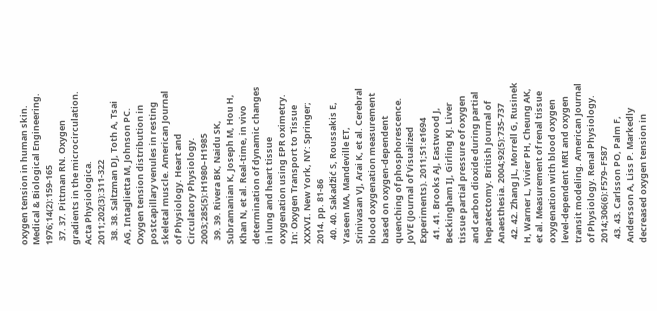oxygen tension in human skin. Medical & Biological Engineering. 1976;14(2):159-165
  37. 37. Pittman RN. Oxygen gradients in the microcirculation. Acta Physiologica. 2011;202(3):311-322
  38. 38. Saltzman DJ, Toth A, Tsai AG, Intaglietta M, Johnson PC. Oxygen tension distribution in postcapillary venules in resting skeletal muscle. American Journal of Physiology. Heart and Circulatory Physiology. 2003;285(5):H1980–H1985
  39. 39. Rivera BK, Naidu SK, Subramanian K, Joseph M, Hou H, Khan N, et al. Real-time, in vivo determination of dynamic changes in lung and heart tissue oxygenation using EPR oximetry. In: Oxygen Transport to Tissue XXXVI. New York, NY: Springer; 2014. pp. 81-86
  40. 40. Sakadžić S, Roussakis E, Yaseen MA, Mandeville ET, Srinivasan VJ, Arai K, et al. Cerebral blood oxygenation measurement based on oxygen-dependent quenching of phosphorescence. JoVE (Journal of Visualized Experiments). 2011;51:e1694
  41. 41. Brooks AJ, Eastwood J, Beckingham IJ, Girling KJ. Liver tissue partial pressure of oxygen and carbon dioxide during partial hepatectomy. British Journal of Anaesthesia. 2004;92(5):735-737
  42. 42. Zhang JL, Morrell G, Rusinek H, Warner L, Vivier PH, Cheung AK, et al. Measurement of renal tissue oxygenation with blood oxygen level-dependent MRI and oxygen transit modeling. American Journal of Physiology. Renal Physiology. 2014;306(6):F579–F587
  43. 43. Carlsson PO, Palm F, Andersson A, Liss P. Markedly decreased oxygen tension in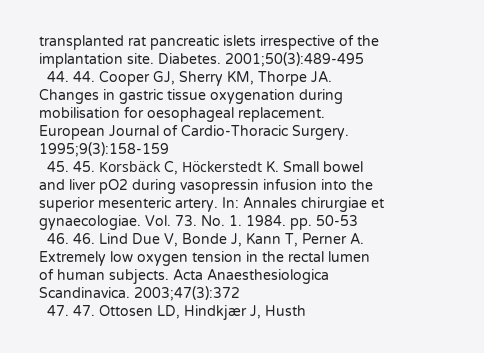transplanted rat pancreatic islets irrespective of the implantation site. Diabetes. 2001;50(3):489-495
  44. 44. Cooper GJ, Sherry KM, Thorpe JA. Changes in gastric tissue oxygenation during mobilisation for oesophageal replacement. European Journal of Cardio-Thoracic Surgery. 1995;9(3):158-159
  45. 45. Korsbäck C, Höckerstedt K. Small bowel and liver pO2 during vasopressin infusion into the superior mesenteric artery. In: Annales chirurgiae et gynaecologiae. Vol. 73. No. 1. 1984. pp. 50-53
  46. 46. Lind Due V, Bonde J, Kann T, Perner A. Extremely low oxygen tension in the rectal lumen of human subjects. Acta Anaesthesiologica Scandinavica. 2003;47(3):372
  47. 47. Ottosen LD, Hindkjær J, Husth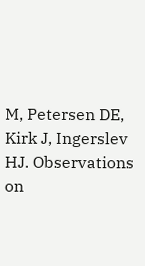M, Petersen DE, Kirk J, Ingerslev HJ. Observations on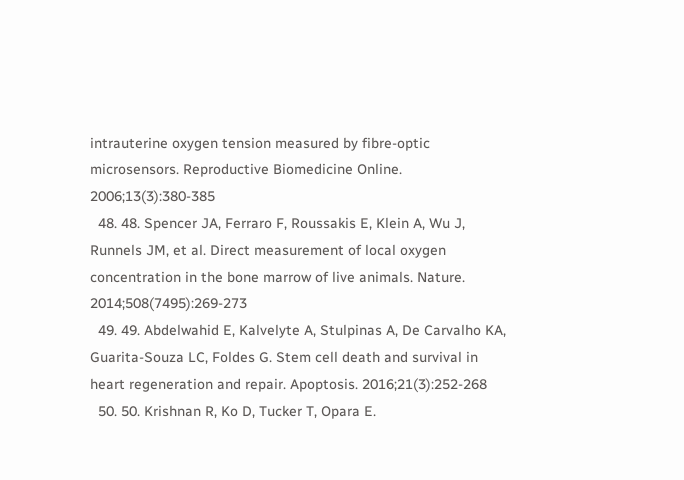intrauterine oxygen tension measured by fibre-optic microsensors. Reproductive Biomedicine Online. 2006;13(3):380-385
  48. 48. Spencer JA, Ferraro F, Roussakis E, Klein A, Wu J, Runnels JM, et al. Direct measurement of local oxygen concentration in the bone marrow of live animals. Nature. 2014;508(7495):269-273
  49. 49. Abdelwahid E, Kalvelyte A, Stulpinas A, De Carvalho KA, Guarita-Souza LC, Foldes G. Stem cell death and survival in heart regeneration and repair. Apoptosis. 2016;21(3):252-268
  50. 50. Krishnan R, Ko D, Tucker T, Opara E.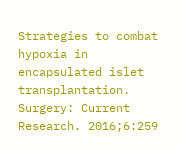Strategies to combat hypoxia in encapsulated islet transplantation. Surgery: Current Research. 2016;6:259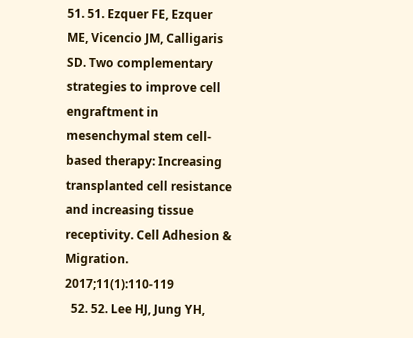51. 51. Ezquer FE, Ezquer ME, Vicencio JM, Calligaris SD. Two complementary strategies to improve cell engraftment in mesenchymal stem cell-based therapy: Increasing transplanted cell resistance and increasing tissue receptivity. Cell Adhesion & Migration. 2017;11(1):110-119
  52. 52. Lee HJ, Jung YH,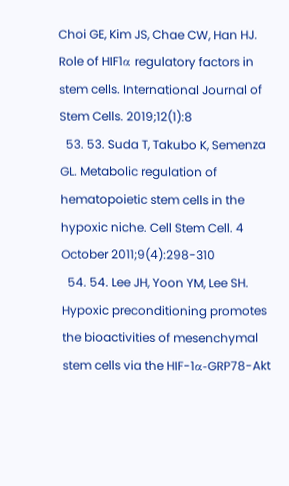Choi GE, Kim JS, Chae CW, Han HJ. Role of HIF1α regulatory factors in stem cells. International Journal of Stem Cells. 2019;12(1):8
  53. 53. Suda T, Takubo K, Semenza GL. Metabolic regulation of hematopoietic stem cells in the hypoxic niche. Cell Stem Cell. 4 October 2011;9(4):298-310
  54. 54. Lee JH, Yoon YM, Lee SH. Hypoxic preconditioning promotes the bioactivities of mesenchymal stem cells via the HIF-1α-GRP78-Akt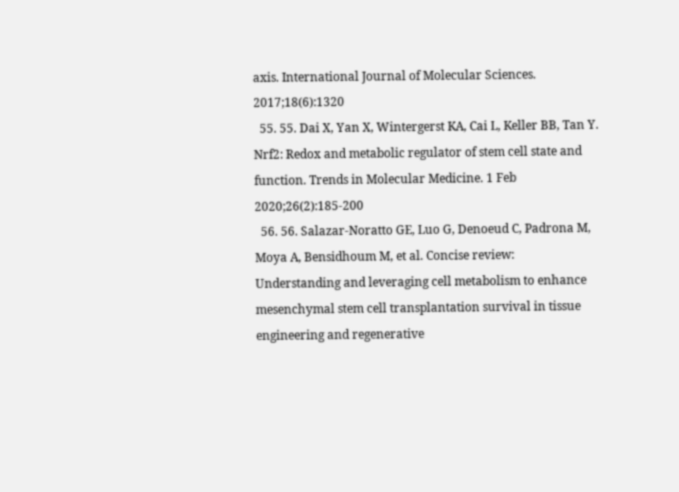axis. International Journal of Molecular Sciences. 2017;18(6):1320
  55. 55. Dai X, Yan X, Wintergerst KA, Cai L, Keller BB, Tan Y. Nrf2: Redox and metabolic regulator of stem cell state and function. Trends in Molecular Medicine. 1 Feb 2020;26(2):185-200
  56. 56. Salazar-Noratto GE, Luo G, Denoeud C, Padrona M, Moya A, Bensidhoum M, et al. Concise review: Understanding and leveraging cell metabolism to enhance mesenchymal stem cell transplantation survival in tissue engineering and regenerative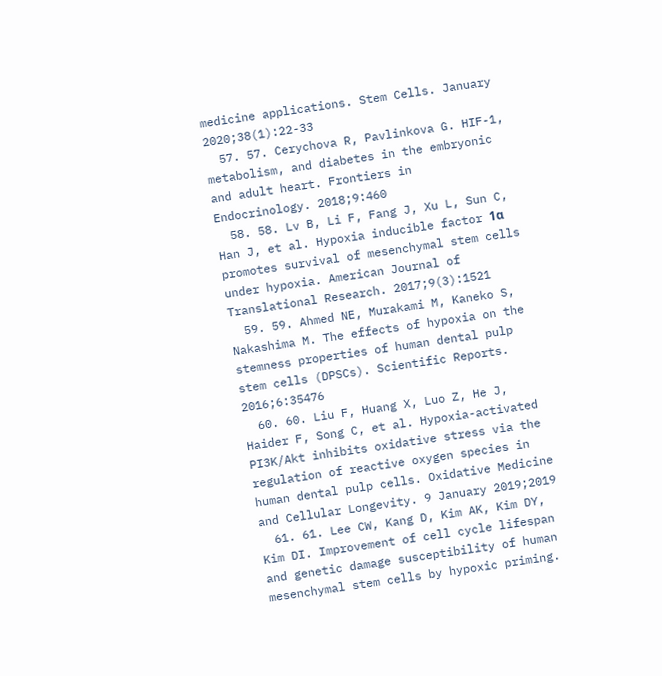medicine applications. Stem Cells. January 2020;38(1):22-33
  57. 57. Cerychova R, Pavlinkova G. HIF-1, metabolism, and diabetes in the embryonic and adult heart. Frontiers in Endocrinology. 2018;9:460
  58. 58. Lv B, Li F, Fang J, Xu L, Sun C, Han J, et al. Hypoxia inducible factor 1α promotes survival of mesenchymal stem cells under hypoxia. American Journal of Translational Research. 2017;9(3):1521
  59. 59. Ahmed NE, Murakami M, Kaneko S, Nakashima M. The effects of hypoxia on the stemness properties of human dental pulp stem cells (DPSCs). Scientific Reports. 2016;6:35476
  60. 60. Liu F, Huang X, Luo Z, He J, Haider F, Song C, et al. Hypoxia-activated PI3K/Akt inhibits oxidative stress via the regulation of reactive oxygen species in human dental pulp cells. Oxidative Medicine and Cellular Longevity. 9 January 2019;2019
  61. 61. Lee CW, Kang D, Kim AK, Kim DY, Kim DI. Improvement of cell cycle lifespan and genetic damage susceptibility of human mesenchymal stem cells by hypoxic priming.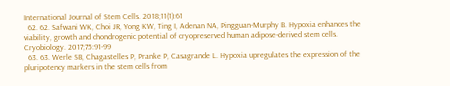International Journal of Stem Cells. 2018;11(1):61
  62. 62. Safwani WK, Choi JR, Yong KW, Ting I, Adenan NA, Pingguan-Murphy B. Hypoxia enhances the viability, growth and chondrogenic potential of cryopreserved human adipose-derived stem cells. Cryobiology. 2017;75:91-99
  63. 63. Werle SB, Chagastelles P, Pranke P, Casagrande L. Hypoxia upregulates the expression of the pluripotency markers in the stem cells from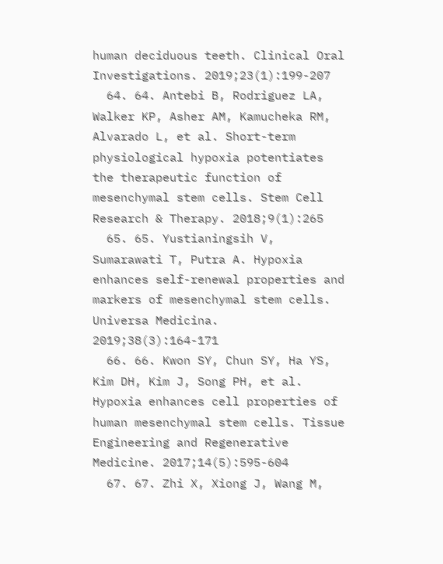human deciduous teeth. Clinical Oral Investigations. 2019;23(1):199-207
  64. 64. Antebi B, Rodriguez LA, Walker KP, Asher AM, Kamucheka RM, Alvarado L, et al. Short-term physiological hypoxia potentiates the therapeutic function of mesenchymal stem cells. Stem Cell Research & Therapy. 2018;9(1):265
  65. 65. Yustianingsih V, Sumarawati T, Putra A. Hypoxia enhances self-renewal properties and markers of mesenchymal stem cells. Universa Medicina. 2019;38(3):164-171
  66. 66. Kwon SY, Chun SY, Ha YS, Kim DH, Kim J, Song PH, et al. Hypoxia enhances cell properties of human mesenchymal stem cells. Tissue Engineering and Regenerative Medicine. 2017;14(5):595-604
  67. 67. Zhi X, Xiong J, Wang M,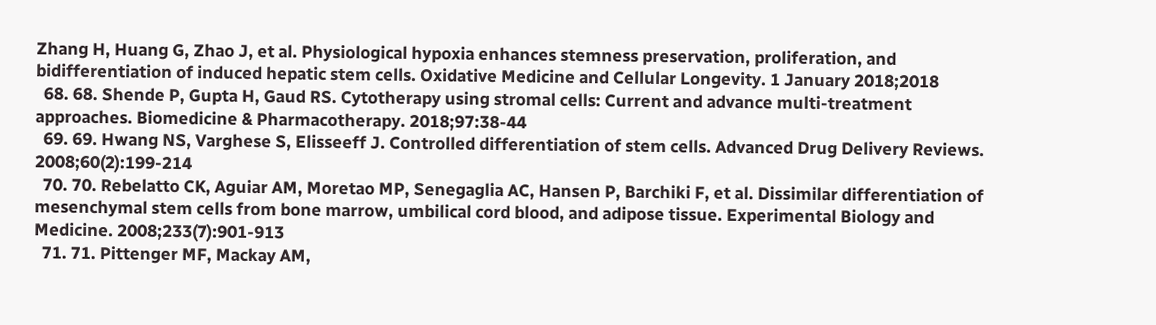Zhang H, Huang G, Zhao J, et al. Physiological hypoxia enhances stemness preservation, proliferation, and bidifferentiation of induced hepatic stem cells. Oxidative Medicine and Cellular Longevity. 1 January 2018;2018
  68. 68. Shende P, Gupta H, Gaud RS. Cytotherapy using stromal cells: Current and advance multi-treatment approaches. Biomedicine & Pharmacotherapy. 2018;97:38-44
  69. 69. Hwang NS, Varghese S, Elisseeff J. Controlled differentiation of stem cells. Advanced Drug Delivery Reviews. 2008;60(2):199-214
  70. 70. Rebelatto CK, Aguiar AM, Moretao MP, Senegaglia AC, Hansen P, Barchiki F, et al. Dissimilar differentiation of mesenchymal stem cells from bone marrow, umbilical cord blood, and adipose tissue. Experimental Biology and Medicine. 2008;233(7):901-913
  71. 71. Pittenger MF, Mackay AM,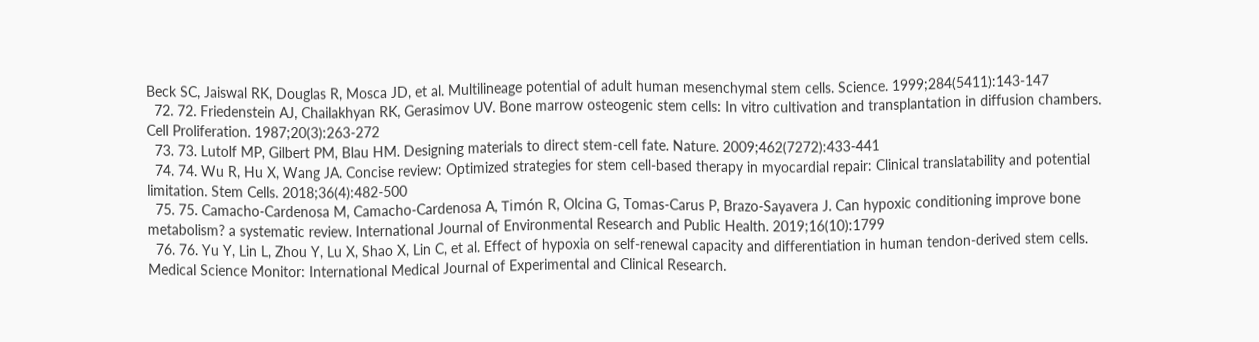Beck SC, Jaiswal RK, Douglas R, Mosca JD, et al. Multilineage potential of adult human mesenchymal stem cells. Science. 1999;284(5411):143-147
  72. 72. Friedenstein AJ, Chailakhyan RK, Gerasimov UV. Bone marrow osteogenic stem cells: In vitro cultivation and transplantation in diffusion chambers. Cell Proliferation. 1987;20(3):263-272
  73. 73. Lutolf MP, Gilbert PM, Blau HM. Designing materials to direct stem-cell fate. Nature. 2009;462(7272):433-441
  74. 74. Wu R, Hu X, Wang JA. Concise review: Optimized strategies for stem cell-based therapy in myocardial repair: Clinical translatability and potential limitation. Stem Cells. 2018;36(4):482-500
  75. 75. Camacho-Cardenosa M, Camacho-Cardenosa A, Timón R, Olcina G, Tomas-Carus P, Brazo-Sayavera J. Can hypoxic conditioning improve bone metabolism? a systematic review. International Journal of Environmental Research and Public Health. 2019;16(10):1799
  76. 76. Yu Y, Lin L, Zhou Y, Lu X, Shao X, Lin C, et al. Effect of hypoxia on self-renewal capacity and differentiation in human tendon-derived stem cells. Medical Science Monitor: International Medical Journal of Experimental and Clinical Research.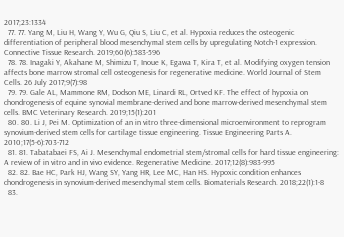2017;23:1334
  77. 77. Yang M, Liu H, Wang Y, Wu G, Qiu S, Liu C, et al. Hypoxia reduces the osteogenic differentiation of peripheral blood mesenchymal stem cells by upregulating Notch-1 expression. Connective Tissue Research. 2019;60(6):583-596
  78. 78. Inagaki Y, Akahane M, Shimizu T, Inoue K, Egawa T, Kira T, et al. Modifying oxygen tension affects bone marrow stromal cell osteogenesis for regenerative medicine. World Journal of Stem Cells. 26 July 2017;9(7):98
  79. 79. Gale AL, Mammone RM, Dodson ME, Linardi RL, Ortved KF. The effect of hypoxia on chondrogenesis of equine synovial membrane-derived and bone marrow-derived mesenchymal stem cells. BMC Veterinary Research. 2019;15(1):201
  80. 80. Li J, Pei M. Optimization of an in vitro three-dimensional microenvironment to reprogram synovium-derived stem cells for cartilage tissue engineering. Tissue Engineering Parts A. 2010;17(5-6):703-712
  81. 81. Tabatabaei FS, Ai J. Mesenchymal endometrial stem/stromal cells for hard tissue engineering: A review of in vitro and in vivo evidence. Regenerative Medicine. 2017;12(8):983-995
  82. 82. Bae HC, Park HJ, Wang SY, Yang HR, Lee MC, Han HS. Hypoxic condition enhances chondrogenesis in synovium-derived mesenchymal stem cells. Biomaterials Research. 2018;22(1):1-8
  83.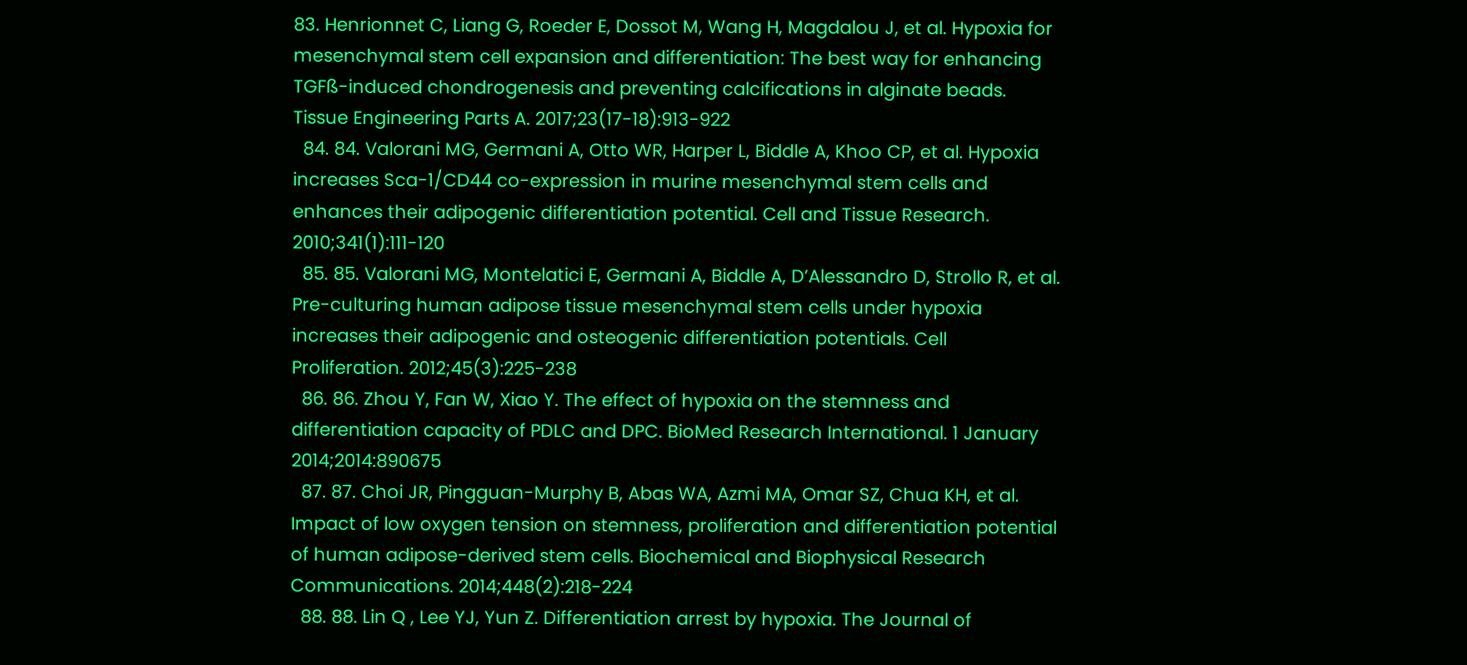83. Henrionnet C, Liang G, Roeder E, Dossot M, Wang H, Magdalou J, et al. Hypoxia for mesenchymal stem cell expansion and differentiation: The best way for enhancing TGFß-induced chondrogenesis and preventing calcifications in alginate beads. Tissue Engineering Parts A. 2017;23(17-18):913-922
  84. 84. Valorani MG, Germani A, Otto WR, Harper L, Biddle A, Khoo CP, et al. Hypoxia increases Sca-1/CD44 co-expression in murine mesenchymal stem cells and enhances their adipogenic differentiation potential. Cell and Tissue Research. 2010;341(1):111-120
  85. 85. Valorani MG, Montelatici E, Germani A, Biddle A, D’Alessandro D, Strollo R, et al. Pre-culturing human adipose tissue mesenchymal stem cells under hypoxia increases their adipogenic and osteogenic differentiation potentials. Cell Proliferation. 2012;45(3):225-238
  86. 86. Zhou Y, Fan W, Xiao Y. The effect of hypoxia on the stemness and differentiation capacity of PDLC and DPC. BioMed Research International. 1 January 2014;2014:890675
  87. 87. Choi JR, Pingguan-Murphy B, Abas WA, Azmi MA, Omar SZ, Chua KH, et al. Impact of low oxygen tension on stemness, proliferation and differentiation potential of human adipose-derived stem cells. Biochemical and Biophysical Research Communications. 2014;448(2):218-224
  88. 88. Lin Q , Lee YJ, Yun Z. Differentiation arrest by hypoxia. The Journal of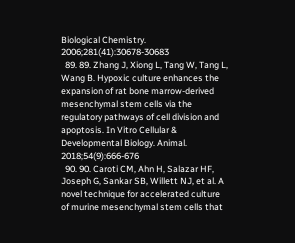Biological Chemistry. 2006;281(41):30678-30683
  89. 89. Zhang J, Xiong L, Tang W, Tang L, Wang B. Hypoxic culture enhances the expansion of rat bone marrow-derived mesenchymal stem cells via the regulatory pathways of cell division and apoptosis. In Vitro Cellular & Developmental Biology. Animal. 2018;54(9):666-676
  90. 90. Caroti CM, Ahn H, Salazar HF, Joseph G, Sankar SB, Willett NJ, et al. A novel technique for accelerated culture of murine mesenchymal stem cells that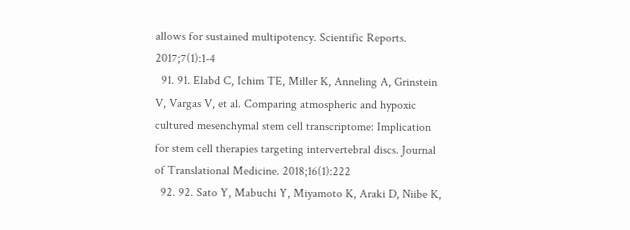allows for sustained multipotency. Scientific Reports. 2017;7(1):1-4
  91. 91. Elabd C, Ichim TE, Miller K, Anneling A, Grinstein V, Vargas V, et al. Comparing atmospheric and hypoxic cultured mesenchymal stem cell transcriptome: Implication for stem cell therapies targeting intervertebral discs. Journal of Translational Medicine. 2018;16(1):222
  92. 92. Sato Y, Mabuchi Y, Miyamoto K, Araki D, Niibe K,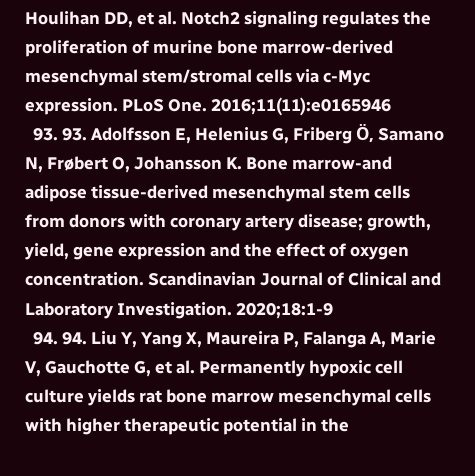Houlihan DD, et al. Notch2 signaling regulates the proliferation of murine bone marrow-derived mesenchymal stem/stromal cells via c-Myc expression. PLoS One. 2016;11(11):e0165946
  93. 93. Adolfsson E, Helenius G, Friberg Ö, Samano N, Frøbert O, Johansson K. Bone marrow-and adipose tissue-derived mesenchymal stem cells from donors with coronary artery disease; growth, yield, gene expression and the effect of oxygen concentration. Scandinavian Journal of Clinical and Laboratory Investigation. 2020;18:1-9
  94. 94. Liu Y, Yang X, Maureira P, Falanga A, Marie V, Gauchotte G, et al. Permanently hypoxic cell culture yields rat bone marrow mesenchymal cells with higher therapeutic potential in the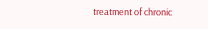treatment of chronic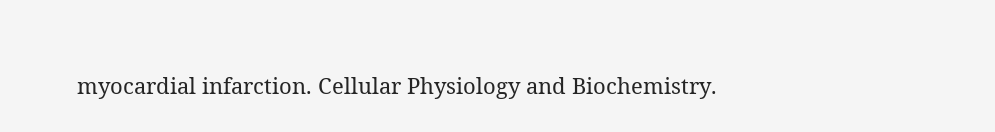myocardial infarction. Cellular Physiology and Biochemistry.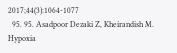2017;44(3):1064-1077
  95. 95. Asadpoor Dezaki Z, Kheirandish M. Hypoxia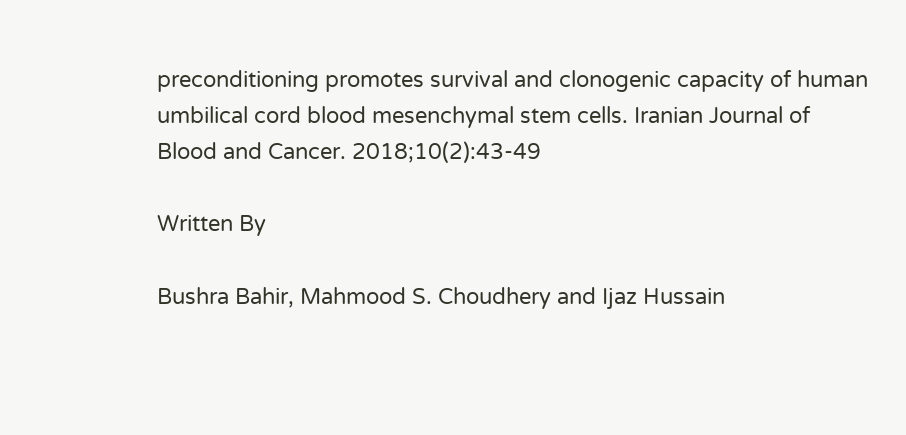preconditioning promotes survival and clonogenic capacity of human umbilical cord blood mesenchymal stem cells. Iranian Journal of Blood and Cancer. 2018;10(2):43-49

Written By

Bushra Bahir, Mahmood S. Choudhery and Ijaz Hussain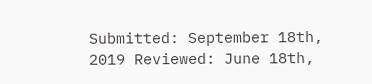Submitted: September 18th, 2019 Reviewed: June 18th,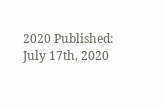2020 Published: July 17th, 2020